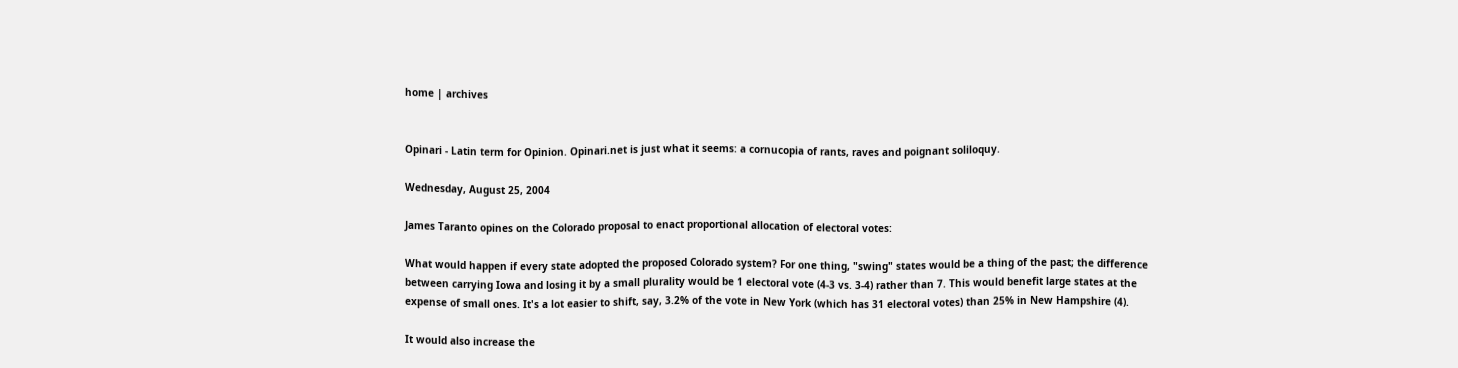home | archives


Opinari - Latin term for Opinion. Opinari.net is just what it seems: a cornucopia of rants, raves and poignant soliloquy.

Wednesday, August 25, 2004

James Taranto opines on the Colorado proposal to enact proportional allocation of electoral votes:

What would happen if every state adopted the proposed Colorado system? For one thing, "swing" states would be a thing of the past; the difference between carrying Iowa and losing it by a small plurality would be 1 electoral vote (4-3 vs. 3-4) rather than 7. This would benefit large states at the expense of small ones. It's a lot easier to shift, say, 3.2% of the vote in New York (which has 31 electoral votes) than 25% in New Hampshire (4).

It would also increase the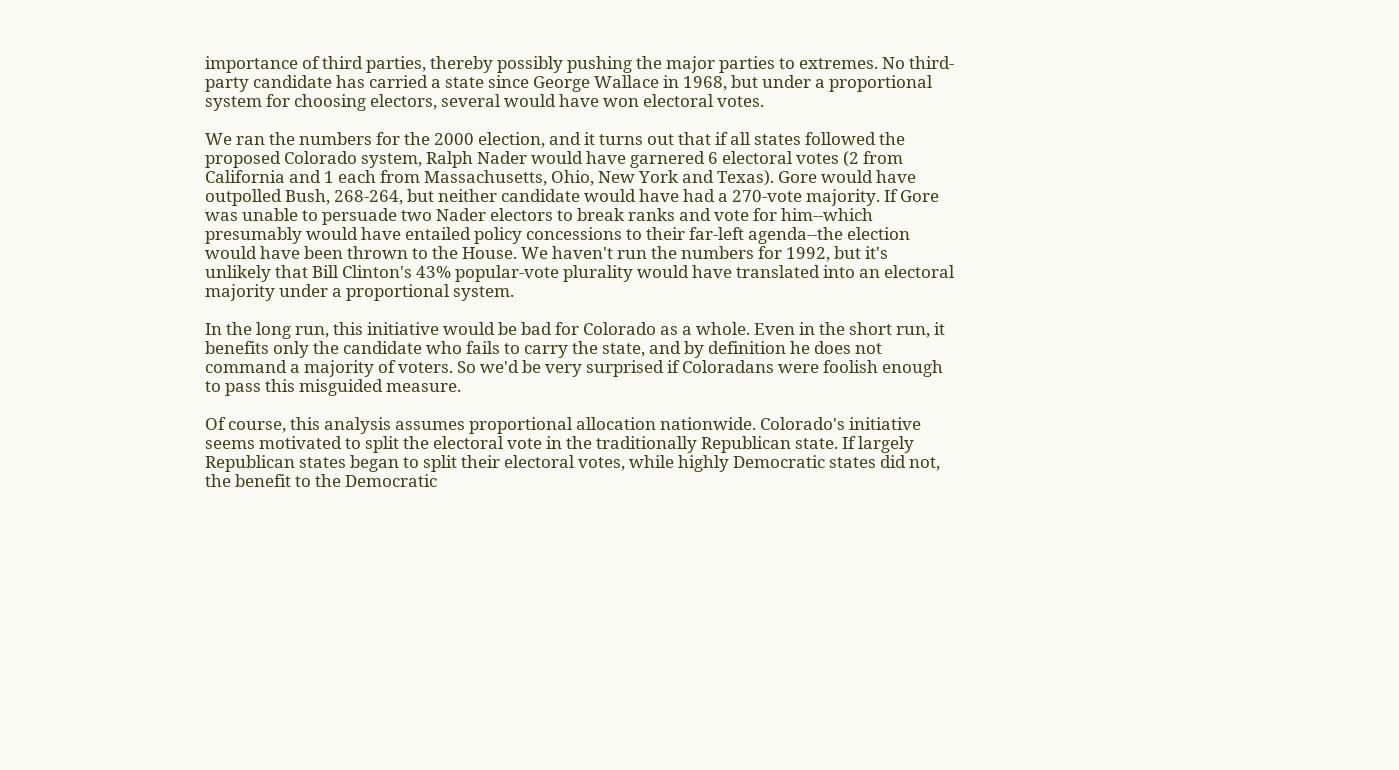importance of third parties, thereby possibly pushing the major parties to extremes. No third-party candidate has carried a state since George Wallace in 1968, but under a proportional system for choosing electors, several would have won electoral votes.

We ran the numbers for the 2000 election, and it turns out that if all states followed the proposed Colorado system, Ralph Nader would have garnered 6 electoral votes (2 from California and 1 each from Massachusetts, Ohio, New York and Texas). Gore would have outpolled Bush, 268-264, but neither candidate would have had a 270-vote majority. If Gore was unable to persuade two Nader electors to break ranks and vote for him--which presumably would have entailed policy concessions to their far-left agenda--the election would have been thrown to the House. We haven't run the numbers for 1992, but it's unlikely that Bill Clinton's 43% popular-vote plurality would have translated into an electoral majority under a proportional system.

In the long run, this initiative would be bad for Colorado as a whole. Even in the short run, it benefits only the candidate who fails to carry the state, and by definition he does not command a majority of voters. So we'd be very surprised if Coloradans were foolish enough to pass this misguided measure.

Of course, this analysis assumes proportional allocation nationwide. Colorado's initiative seems motivated to split the electoral vote in the traditionally Republican state. If largely Republican states began to split their electoral votes, while highly Democratic states did not, the benefit to the Democratic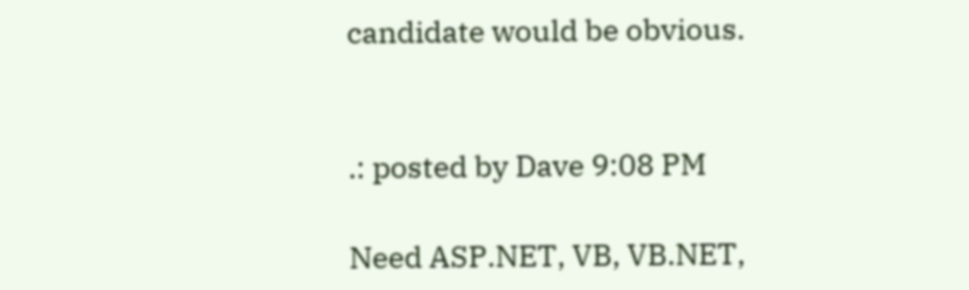candidate would be obvious.


.: posted by Dave 9:08 PM

Need ASP.NET, VB, VB.NET,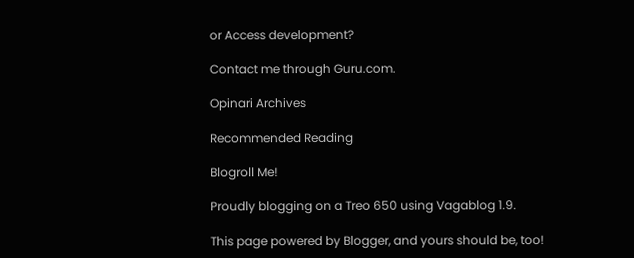or Access development?

Contact me through Guru.com.

Opinari Archives

Recommended Reading

Blogroll Me!

Proudly blogging on a Treo 650 using Vagablog 1.9.

This page powered by Blogger, and yours should be, too!